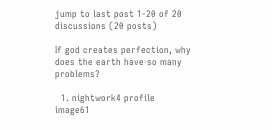jump to last post 1-20 of 20 discussions (20 posts)

If god creates perfection, why does the earth have so many problems?

  1. nightwork4 profile image61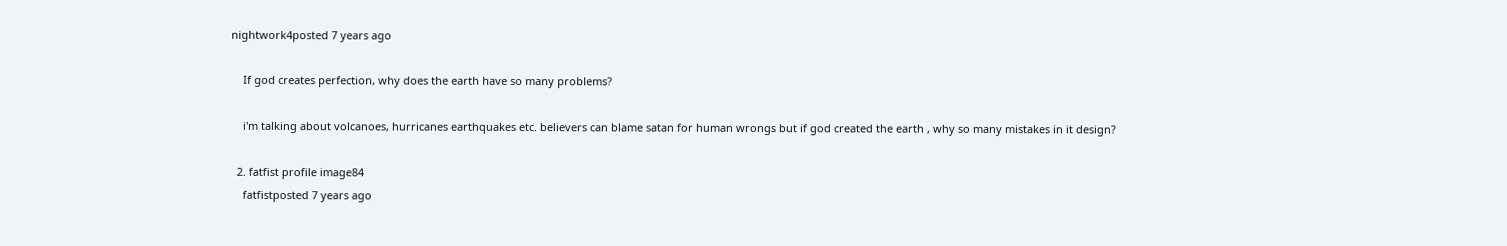nightwork4posted 7 years ago

    If god creates perfection, why does the earth have so many problems?

    i'm talking about volcanoes, hurricanes earthquakes etc. believers can blame satan for human wrongs but if god created the earth , why so many mistakes in it design?

  2. fatfist profile image84
    fatfistposted 7 years ago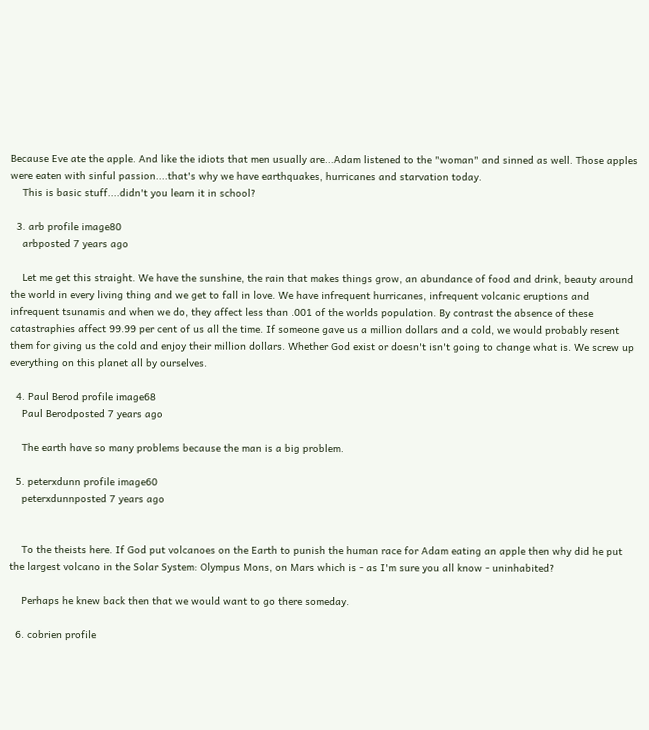Because Eve ate the apple. And like the idiots that men usually are...Adam listened to the "woman" and sinned as well. Those apples were eaten with sinful passion....that's why we have earthquakes, hurricanes and starvation today.
    This is basic stuff....didn't you learn it in school?

  3. arb profile image80
    arbposted 7 years ago

    Let me get this straight. We have the sunshine, the rain that makes things grow, an abundance of food and drink, beauty around the world in every living thing and we get to fall in love. We have infrequent hurricanes, infrequent volcanic eruptions and infrequent tsunamis and when we do, they affect less than .001 of the worlds population. By contrast the absence of these catastraphies affect 99.99 per cent of us all the time. If someone gave us a million dollars and a cold, we would probably resent them for giving us the cold and enjoy their million dollars. Whether God exist or doesn't isn't going to change what is. We screw up everything on this planet all by ourselves.

  4. Paul Berod profile image68
    Paul Berodposted 7 years ago

    The earth have so many problems because the man is a big problem.

  5. peterxdunn profile image60
    peterxdunnposted 7 years ago


    To the theists here. If God put volcanoes on the Earth to punish the human race for Adam eating an apple then why did he put the largest volcano in the Solar System: Olympus Mons, on Mars which is - as I'm sure you all know - uninhabited?

    Perhaps he knew back then that we would want to go there someday.

  6. cobrien profile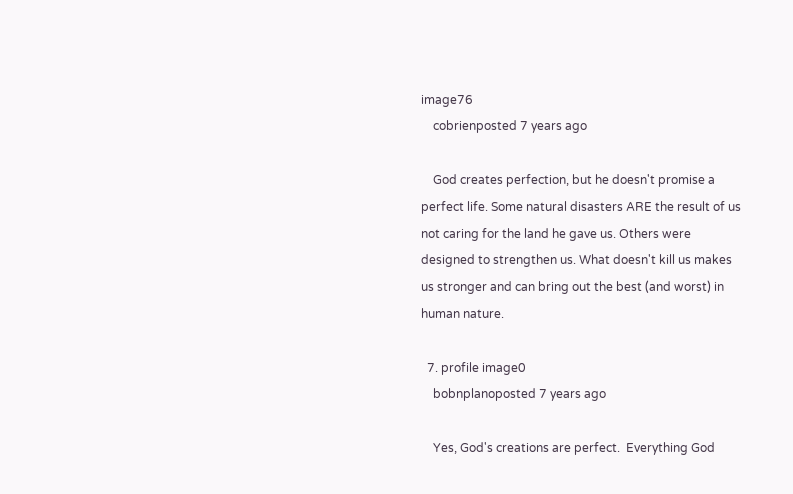image76
    cobrienposted 7 years ago

    God creates perfection, but he doesn't promise a perfect life. Some natural disasters ARE the result of us not caring for the land he gave us. Others were designed to strengthen us. What doesn't kill us makes us stronger and can bring out the best (and worst) in human nature.

  7. profile image0
    bobnplanoposted 7 years ago

    Yes, God's creations are perfect.  Everything God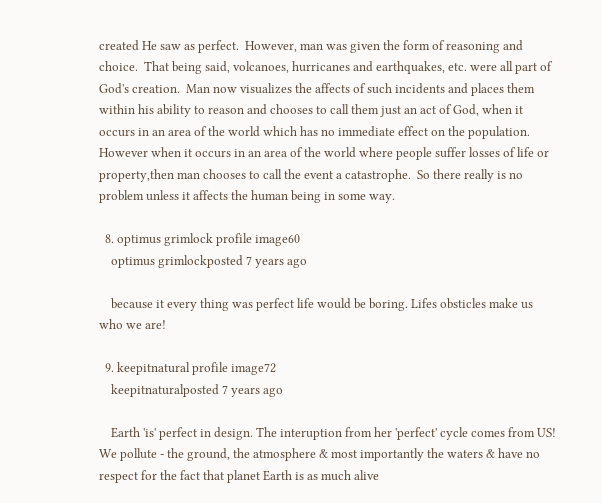created He saw as perfect.  However, man was given the form of reasoning and choice.  That being said, volcanoes, hurricanes and earthquakes, etc. were all part of God's creation.  Man now visualizes the affects of such incidents and places them within his ability to reason and chooses to call them just an act of God, when it occurs in an area of the world which has no immediate effect on the population.  However when it occurs in an area of the world where people suffer losses of life or property,then man chooses to call the event a catastrophe.  So there really is no problem unless it affects the human being in some way.

  8. optimus grimlock profile image60
    optimus grimlockposted 7 years ago

    because it every thing was perfect life would be boring. Lifes obsticles make us who we are!

  9. keepitnatural profile image72
    keepitnaturalposted 7 years ago

    Earth 'is' perfect in design. The interuption from her 'perfect' cycle comes from US! We pollute - the ground, the atmosphere & most importantly the waters & have no respect for the fact that planet Earth is as much alive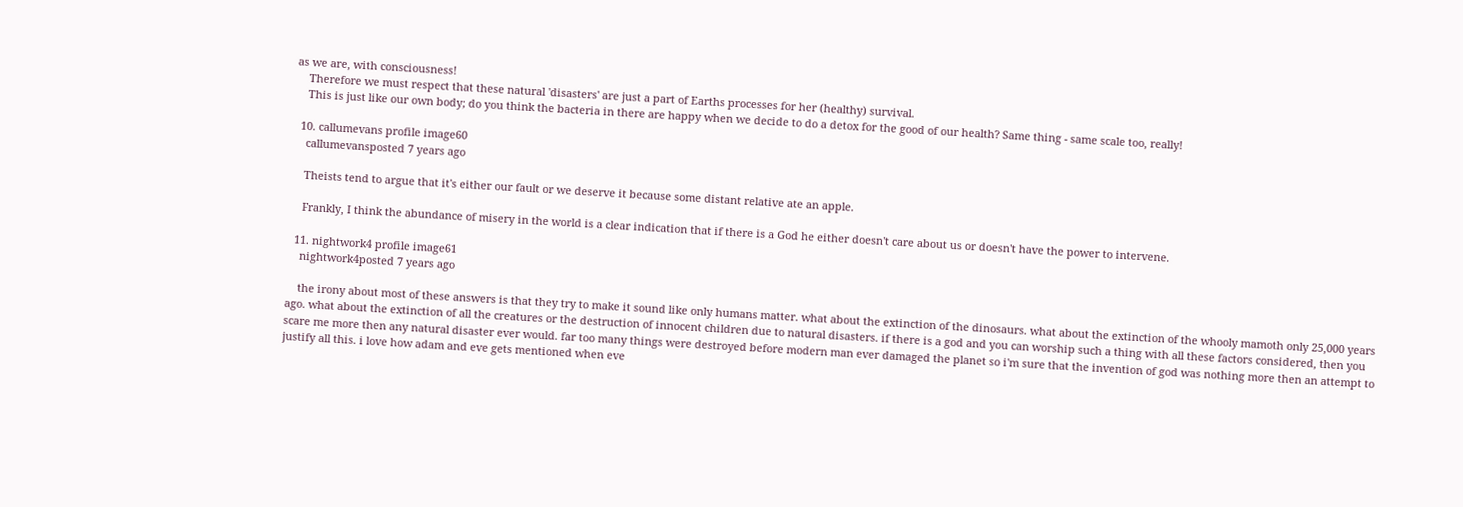as we are, with consciousness!
    Therefore we must respect that these natural 'disasters' are just a part of Earths processes for her (healthy) survival.
    This is just like our own body; do you think the bacteria in there are happy when we decide to do a detox for the good of our health? Same thing - same scale too, really!

  10. callumevans profile image60
    callumevansposted 7 years ago

    Theists tend to argue that it's either our fault or we deserve it because some distant relative ate an apple.

    Frankly, I think the abundance of misery in the world is a clear indication that if there is a God he either doesn't care about us or doesn't have the power to intervene.

  11. nightwork4 profile image61
    nightwork4posted 7 years ago

    the irony about most of these answers is that they try to make it sound like only humans matter. what about the extinction of the dinosaurs. what about the extinction of the whooly mamoth only 25,000 years ago. what about the extinction of all the creatures or the destruction of innocent children due to natural disasters. if there is a god and you can worship such a thing with all these factors considered, then you scare me more then any natural disaster ever would. far too many things were destroyed before modern man ever damaged the planet so i'm sure that the invention of god was nothing more then an attempt to justify all this. i love how adam and eve gets mentioned when eve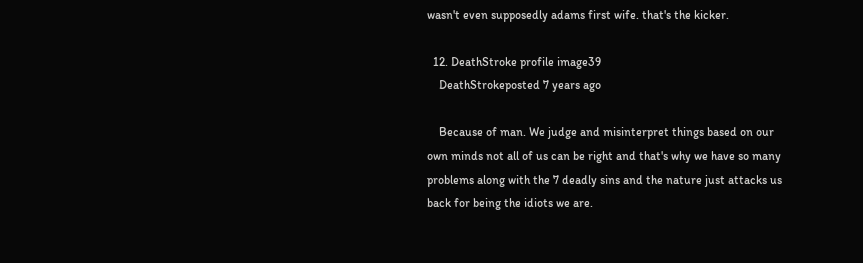wasn't even supposedly adams first wife. that's the kicker.

  12. DeathStroke profile image39
    DeathStrokeposted 7 years ago

    Because of man. We judge and misinterpret things based on our own minds not all of us can be right and that's why we have so many problems along with the 7 deadly sins and the nature just attacks us back for being the idiots we are.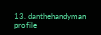13. danthehandyman profile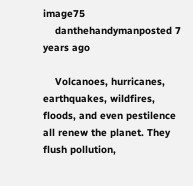image75
    danthehandymanposted 7 years ago

    Volcanoes, hurricanes, earthquakes, wildfires, floods, and even pestilence all renew the planet. They flush pollution,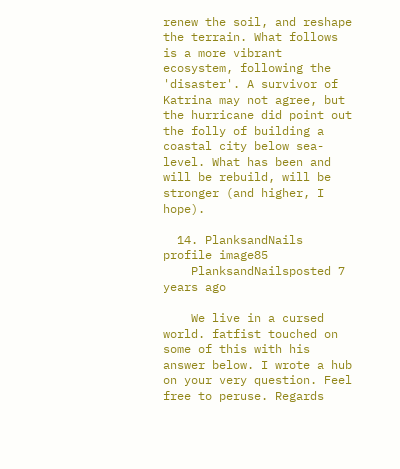renew the soil, and reshape the terrain. What follows is a more vibrant ecosystem, following the 'disaster'. A survivor of Katrina may not agree, but the hurricane did point out the folly of building a coastal city below sea-level. What has been and will be rebuild, will be stronger (and higher, I hope).

  14. PlanksandNails profile image85
    PlanksandNailsposted 7 years ago

    We live in a cursed world. fatfist touched on some of this with his answer below. I wrote a hub on your very question. Feel free to peruse. Regards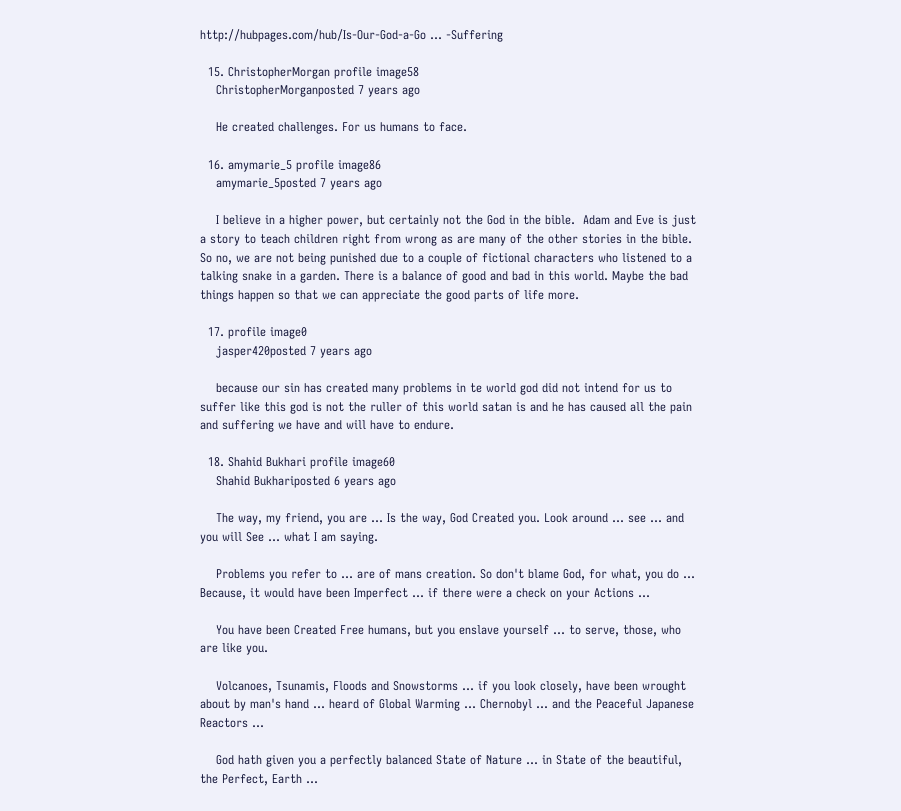http://hubpages.com/hub/Is-Our-God-a-Go … -Suffering

  15. ChristopherMorgan profile image58
    ChristopherMorganposted 7 years ago

    He created challenges. For us humans to face.

  16. amymarie_5 profile image86
    amymarie_5posted 7 years ago

    I believe in a higher power, but certainly not the God in the bible.  Adam and Eve is just a story to teach children right from wrong as are many of the other stories in the bible.  So no, we are not being punished due to a couple of fictional characters who listened to a talking snake in a garden. There is a balance of good and bad in this world. Maybe the bad things happen so that we can appreciate the good parts of life more.

  17. profile image0
    jasper420posted 7 years ago

    because our sin has created many problems in te world god did not intend for us to suffer like this god is not the ruller of this world satan is and he has caused all the pain and suffering we have and will have to endure.

  18. Shahid Bukhari profile image60
    Shahid Bukhariposted 6 years ago

    The way, my friend, you are ... Is the way, God Created you. Look around ... see ... and you will See ... what I am saying.

    Problems you refer to ... are of mans creation. So don't blame God, for what, you do ... Because, it would have been Imperfect ... if there were a check on your Actions ...

    You have been Created Free humans, but you enslave yourself ... to serve, those, who are like you.

    Volcanoes, Tsunamis, Floods and Snowstorms ... if you look closely, have been wrought about by man's hand ... heard of Global Warming ... Chernobyl ... and the Peaceful Japanese Reactors ...

    God hath given you a perfectly balanced State of Nature ... in State of the beautiful, the Perfect, Earth ...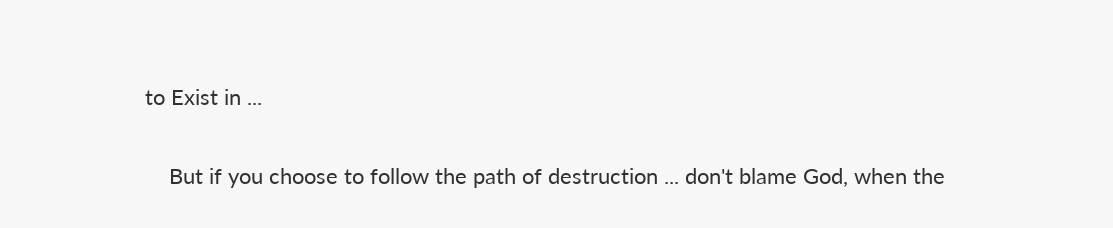to Exist in ...

    But if you choose to follow the path of destruction ... don't blame God, when the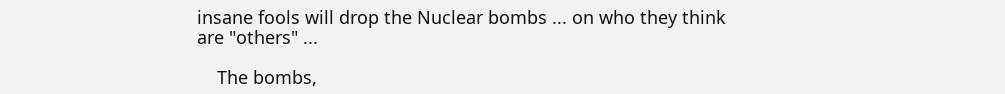insane fools will drop the Nuclear bombs ... on who they think are "others" ...

    The bombs,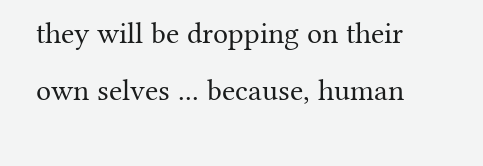they will be dropping on their own selves ... because, human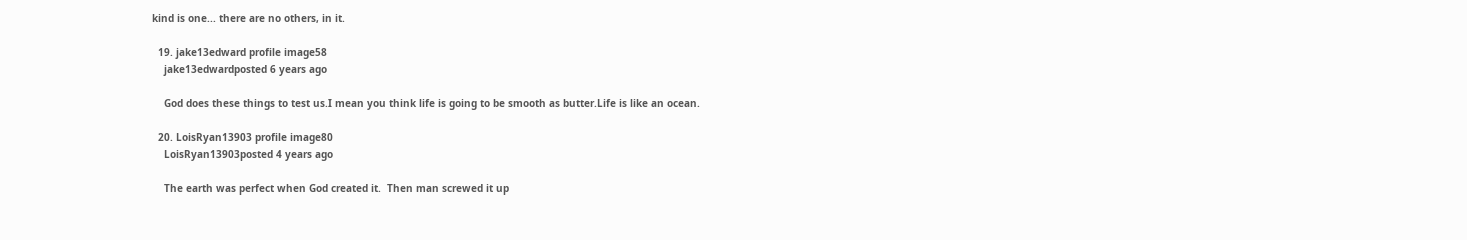kind is one... there are no others, in it.

  19. jake13edward profile image58
    jake13edwardposted 6 years ago

    God does these things to test us.I mean you think life is going to be smooth as butter.Life is like an ocean.

  20. LoisRyan13903 profile image80
    LoisRyan13903posted 4 years ago

    The earth was perfect when God created it.  Then man screwed it up